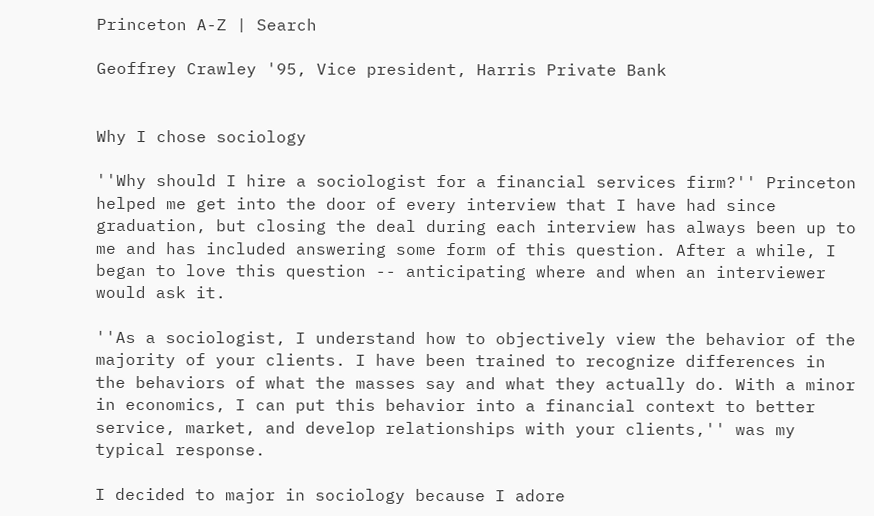Princeton A-Z | Search

Geoffrey Crawley '95, Vice president, Harris Private Bank


Why I chose sociology

''Why should I hire a sociologist for a financial services firm?'' Princeton helped me get into the door of every interview that I have had since graduation, but closing the deal during each interview has always been up to me and has included answering some form of this question. After a while, I began to love this question -- anticipating where and when an interviewer would ask it.

''As a sociologist, I understand how to objectively view the behavior of the majority of your clients. I have been trained to recognize differences in the behaviors of what the masses say and what they actually do. With a minor in economics, I can put this behavior into a financial context to better service, market, and develop relationships with your clients,'' was my typical response.

I decided to major in sociology because I adore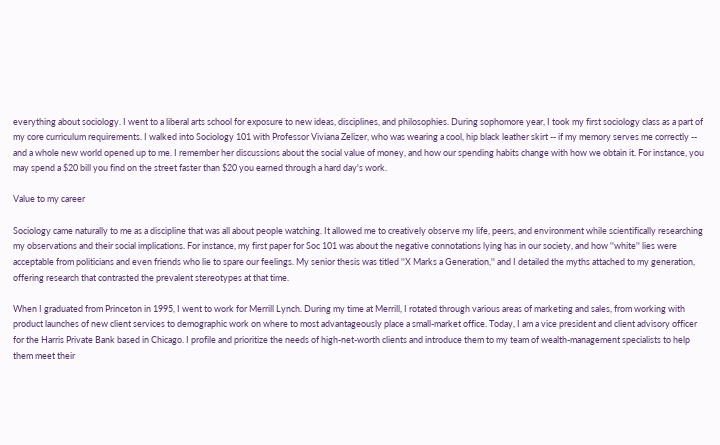everything about sociology. I went to a liberal arts school for exposure to new ideas, disciplines, and philosophies. During sophomore year, I took my first sociology class as a part of my core curriculum requirements. I walked into Sociology 101 with Professor Viviana Zelizer, who was wearing a cool, hip black leather skirt -- if my memory serves me correctly -- and a whole new world opened up to me. I remember her discussions about the social value of money, and how our spending habits change with how we obtain it. For instance, you may spend a $20 bill you find on the street faster than $20 you earned through a hard day's work.

Value to my career

Sociology came naturally to me as a discipline that was all about people watching. It allowed me to creatively observe my life, peers, and environment while scientifically researching my observations and their social implications. For instance, my first paper for Soc 101 was about the negative connotations lying has in our society, and how ''white'' lies were acceptable from politicians and even friends who lie to spare our feelings. My senior thesis was titled ''X Marks a Generation,'' and I detailed the myths attached to my generation, offering research that contrasted the prevalent stereotypes at that time.

When I graduated from Princeton in 1995, I went to work for Merrill Lynch. During my time at Merrill, I rotated through various areas of marketing and sales, from working with product launches of new client services to demographic work on where to most advantageously place a small-market office. Today, I am a vice president and client advisory officer for the Harris Private Bank based in Chicago. I profile and prioritize the needs of high-net-worth clients and introduce them to my team of wealth-management specialists to help them meet their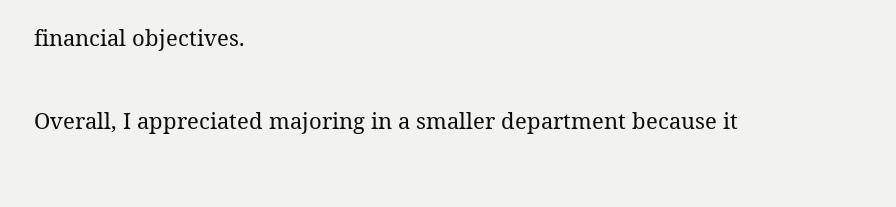financial objectives.

Overall, I appreciated majoring in a smaller department because it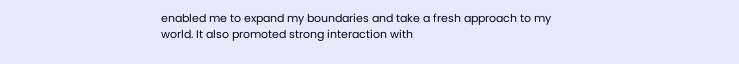enabled me to expand my boundaries and take a fresh approach to my world. It also promoted strong interaction with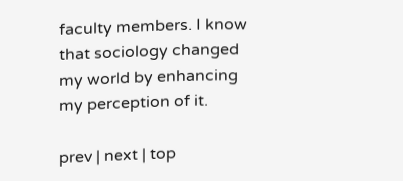faculty members. I know that sociology changed my world by enhancing my perception of it.

prev | next | top